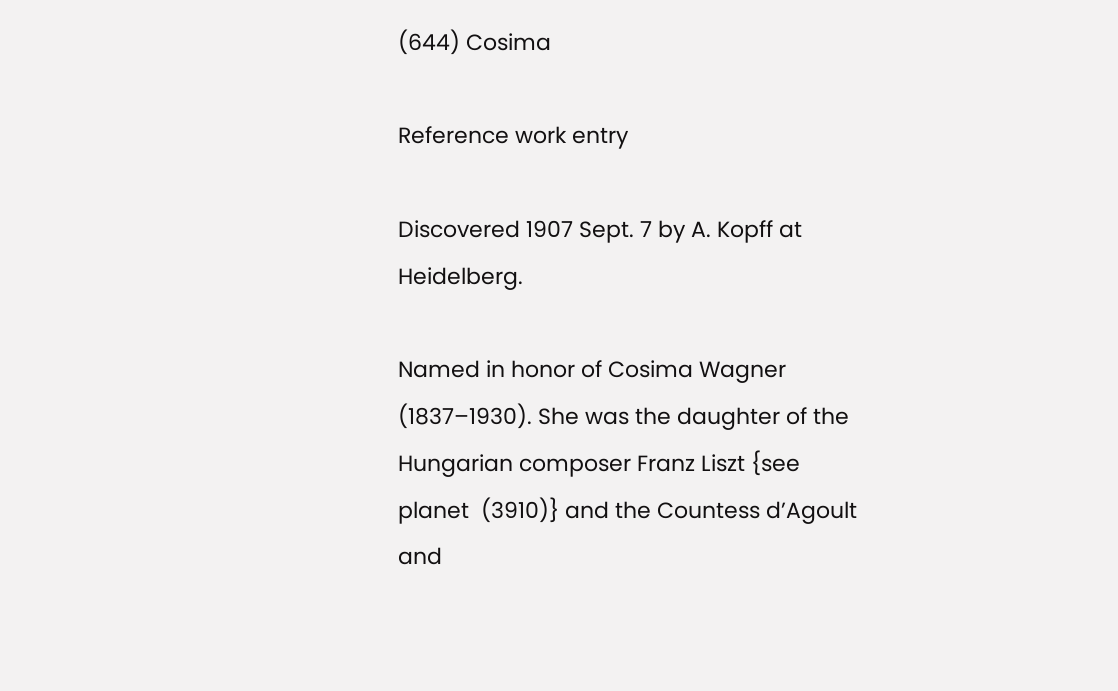(644) Cosima

Reference work entry

Discovered 1907 Sept. 7 by A. Kopff at Heidelberg.

Named in honor of Cosima Wagner (1837–1930). She was the daughter of the Hungarian composer Franz Liszt {see planet  (3910)} and the Countess d’Agoult and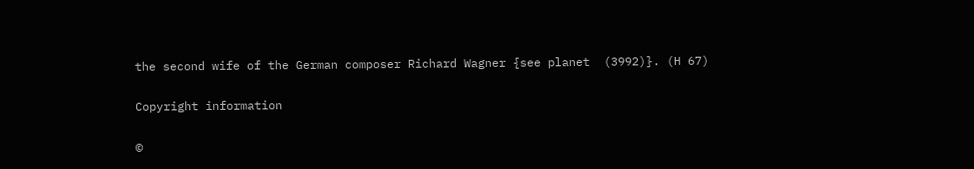the second wife of the German composer Richard Wagner {see planet  (3992)}. (H 67)

Copyright information

©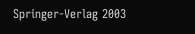Springer-Verlag 2003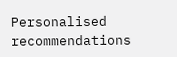Personalised recommendations